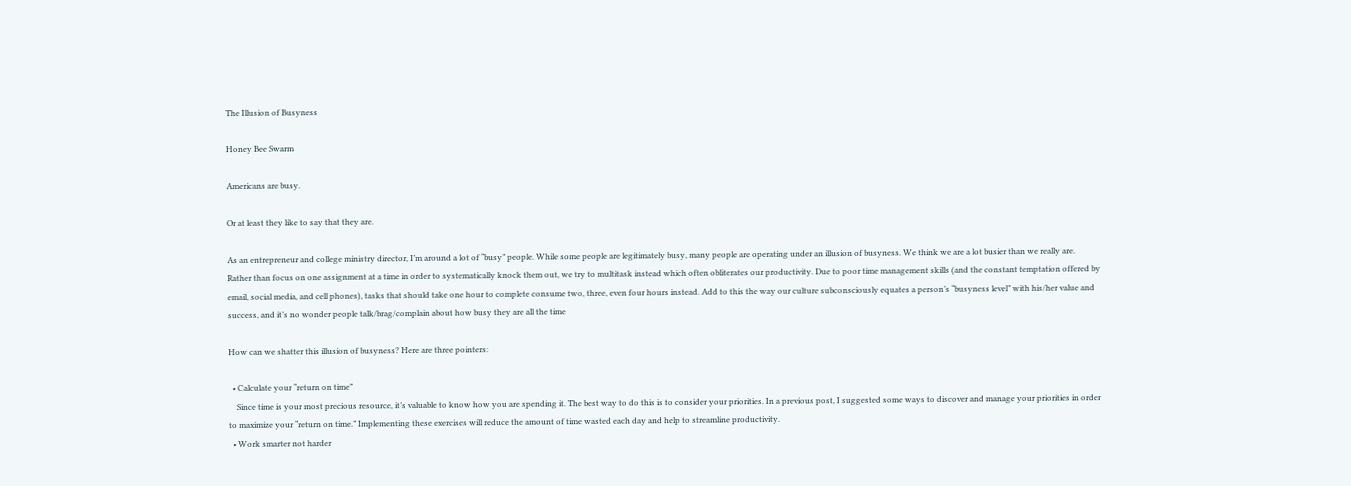The Illusion of Busyness

Honey Bee Swarm

Americans are busy.

Or at least they like to say that they are.

As an entrepreneur and college ministry director, I’m around a lot of “busy” people. While some people are legitimately busy, many people are operating under an illusion of busyness. We think we are a lot busier than we really are. Rather than focus on one assignment at a time in order to systematically knock them out, we try to multitask instead which often obliterates our productivity. Due to poor time management skills (and the constant temptation offered by email, social media, and cell phones), tasks that should take one hour to complete consume two, three, even four hours instead. Add to this the way our culture subconsciously equates a person’s “busyness level” with his/her value and success, and it’s no wonder people talk/brag/complain about how busy they are all the time

How can we shatter this illusion of busyness? Here are three pointers:

  • Calculate your “return on time”
    Since time is your most precious resource, it’s valuable to know how you are spending it. The best way to do this is to consider your priorities. In a previous post, I suggested some ways to discover and manage your priorities in order to maximize your “return on time.” Implementing these exercises will reduce the amount of time wasted each day and help to streamline productivity.
  • Work smarter not harder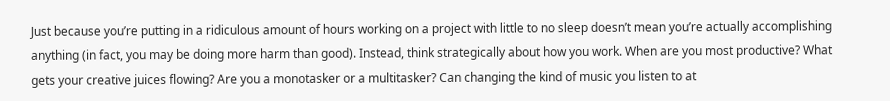Just because you’re putting in a ridiculous amount of hours working on a project with little to no sleep doesn’t mean you’re actually accomplishing anything (in fact, you may be doing more harm than good). Instead, think strategically about how you work. When are you most productive? What gets your creative juices flowing? Are you a monotasker or a multitasker? Can changing the kind of music you listen to at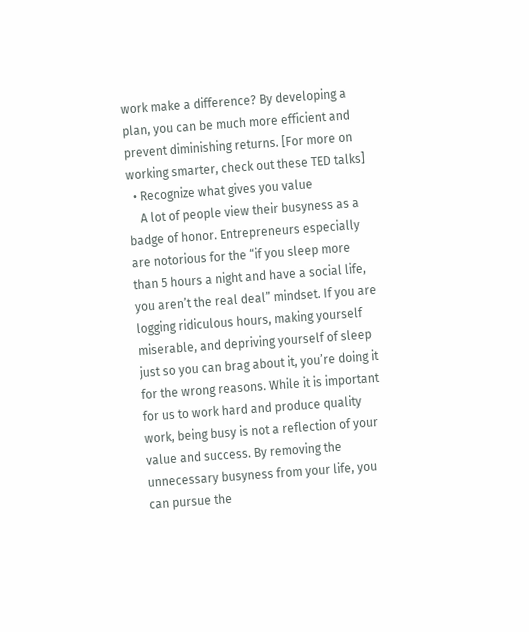work make a difference? By developing a plan, you can be much more efficient and prevent diminishing returns. [For more on working smarter, check out these TED talks]
  • Recognize what gives you value
    A lot of people view their busyness as a badge of honor. Entrepreneurs especially are notorious for the “if you sleep more than 5 hours a night and have a social life, you aren’t the real deal” mindset. If you are logging ridiculous hours, making yourself miserable, and depriving yourself of sleep just so you can brag about it, you’re doing it for the wrong reasons. While it is important for us to work hard and produce quality work, being busy is not a reflection of your value and success. By removing the unnecessary busyness from your life, you can pursue the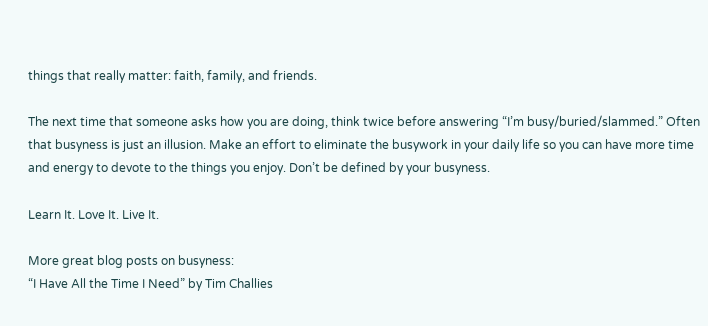things that really matter: faith, family, and friends.

The next time that someone asks how you are doing, think twice before answering “I’m busy/buried/slammed.” Often that busyness is just an illusion. Make an effort to eliminate the busywork in your daily life so you can have more time and energy to devote to the things you enjoy. Don’t be defined by your busyness.

Learn It. Love It. Live It.

More great blog posts on busyness:
“I Have All the Time I Need” by Tim Challies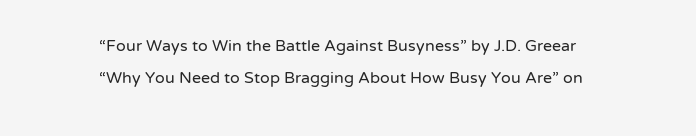“Four Ways to Win the Battle Against Busyness” by J.D. Greear
“Why You Need to Stop Bragging About How Busy You Are” on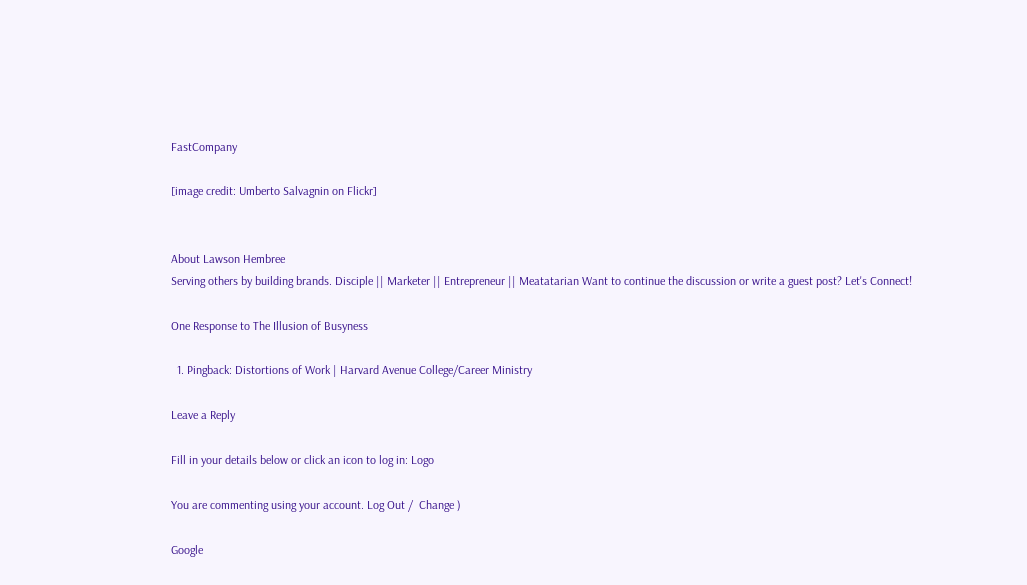FastCompany

[image credit: Umberto Salvagnin on Flickr]


About Lawson Hembree
Serving others by building brands. Disciple || Marketer || Entrepreneur || Meatatarian Want to continue the discussion or write a guest post? Let's Connect!

One Response to The Illusion of Busyness

  1. Pingback: Distortions of Work | Harvard Avenue College/Career Ministry

Leave a Reply

Fill in your details below or click an icon to log in: Logo

You are commenting using your account. Log Out /  Change )

Google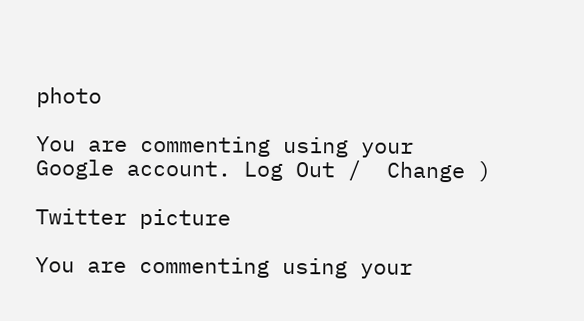photo

You are commenting using your Google account. Log Out /  Change )

Twitter picture

You are commenting using your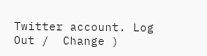Twitter account. Log Out /  Change )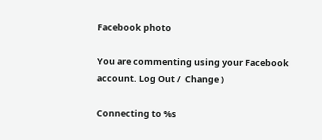Facebook photo

You are commenting using your Facebook account. Log Out /  Change )

Connecting to %s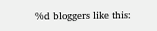%d bloggers like this: